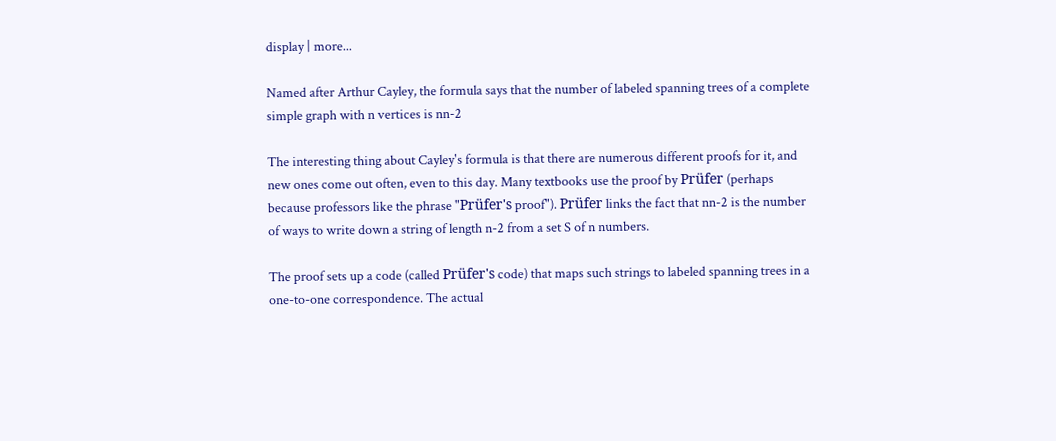display | more...

Named after Arthur Cayley, the formula says that the number of labeled spanning trees of a complete simple graph with n vertices is nn-2

The interesting thing about Cayley's formula is that there are numerous different proofs for it, and new ones come out often, even to this day. Many textbooks use the proof by Prüfer (perhaps because professors like the phrase "Prüfer's proof"). Prüfer links the fact that nn-2 is the number of ways to write down a string of length n-2 from a set S of n numbers.

The proof sets up a code (called Prüfer's code) that maps such strings to labeled spanning trees in a one-to-one correspondence. The actual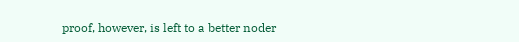proof, however, is left to a better noder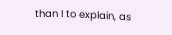than I to explain, as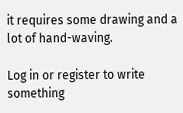it requires some drawing and a lot of hand-waving.

Log in or register to write something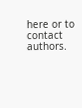here or to contact authors.